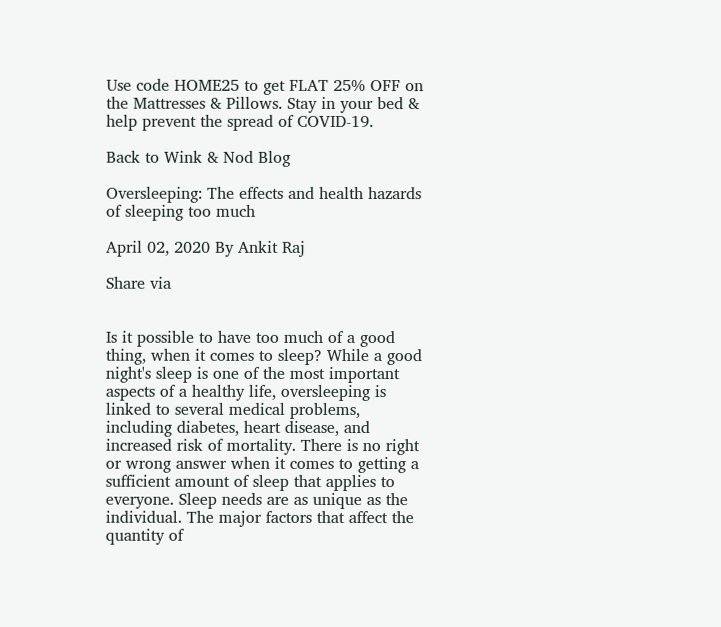Use code HOME25 to get FLAT 25% OFF on the Mattresses & Pillows. Stay in your bed & help prevent the spread of COVID-19.

Back to Wink & Nod Blog

Oversleeping: The effects and health hazards of sleeping too much

April 02, 2020 By Ankit Raj

Share via


Is it possible to have too much of a good thing, when it comes to sleep? While a good night's sleep is one of the most important aspects of a healthy life, oversleeping is linked to several medical problems, including diabetes, heart disease, and increased risk of mortality. There is no right or wrong answer when it comes to getting a sufficient amount of sleep that applies to everyone. Sleep needs are as unique as the individual. The major factors that affect the quantity of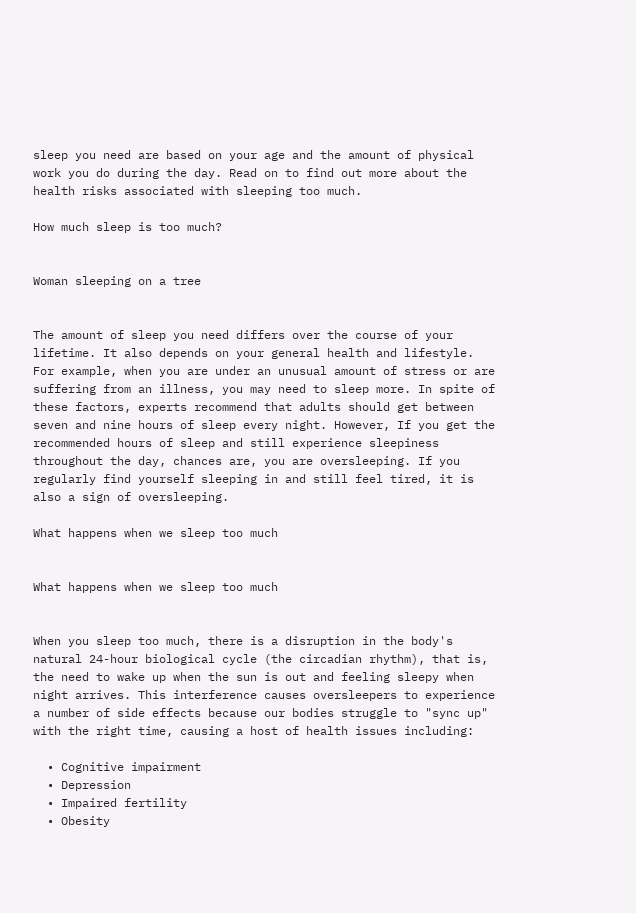sleep you need are based on your age and the amount of physical work you do during the day. Read on to find out more about the health risks associated with sleeping too much.

How much sleep is too much?


Woman sleeping on a tree


The amount of sleep you need differs over the course of your lifetime. It also depends on your general health and lifestyle. For example, when you are under an unusual amount of stress or are suffering from an illness, you may need to sleep more. In spite of these factors, experts recommend that adults should get between seven and nine hours of sleep every night. However, If you get the recommended hours of sleep and still experience sleepiness throughout the day, chances are, you are oversleeping. If you regularly find yourself sleeping in and still feel tired, it is also a sign of oversleeping.

What happens when we sleep too much


What happens when we sleep too much


When you sleep too much, there is a disruption in the body's natural 24-hour biological cycle (the circadian rhythm), that is, the need to wake up when the sun is out and feeling sleepy when night arrives. This interference causes oversleepers to experience a number of side effects because our bodies struggle to "sync up" with the right time, causing a host of health issues including:

  • Cognitive impairment
  • Depression
  • Impaired fertility
  • Obesity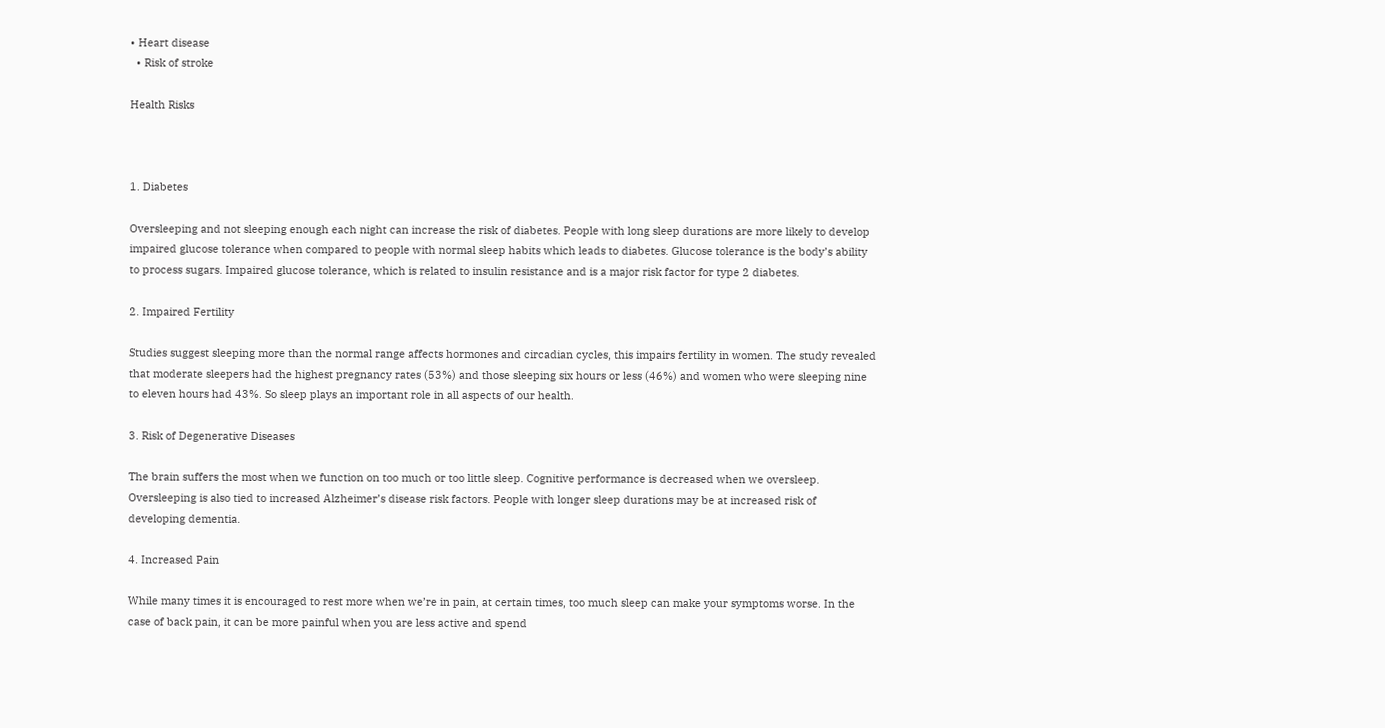• Heart disease
  • Risk of stroke

Health Risks



1. Diabetes

Oversleeping and not sleeping enough each night can increase the risk of diabetes. People with long sleep durations are more likely to develop impaired glucose tolerance when compared to people with normal sleep habits which leads to diabetes. Glucose tolerance is the body’s ability to process sugars. Impaired glucose tolerance, which is related to insulin resistance and is a major risk factor for type 2 diabetes.

2. Impaired Fertility

Studies suggest sleeping more than the normal range affects hormones and circadian cycles, this impairs fertility in women. The study revealed that moderate sleepers had the highest pregnancy rates (53%) and those sleeping six hours or less (46%) and women who were sleeping nine to eleven hours had 43%. So sleep plays an important role in all aspects of our health.

3. Risk of Degenerative Diseases

The brain suffers the most when we function on too much or too little sleep. Cognitive performance is decreased when we oversleep. Oversleeping is also tied to increased Alzheimer’s disease risk factors. People with longer sleep durations may be at increased risk of developing dementia.

4. Increased Pain

While many times it is encouraged to rest more when we’re in pain, at certain times, too much sleep can make your symptoms worse. In the case of back pain, it can be more painful when you are less active and spend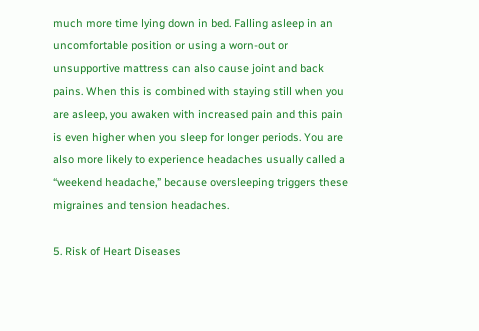much more time lying down in bed. Falling asleep in an uncomfortable position or using a worn-out or unsupportive mattress can also cause joint and back pains. When this is combined with staying still when you are asleep, you awaken with increased pain and this pain is even higher when you sleep for longer periods. You are also more likely to experience headaches usually called a “weekend headache,” because oversleeping triggers these migraines and tension headaches.

5. Risk of Heart Diseases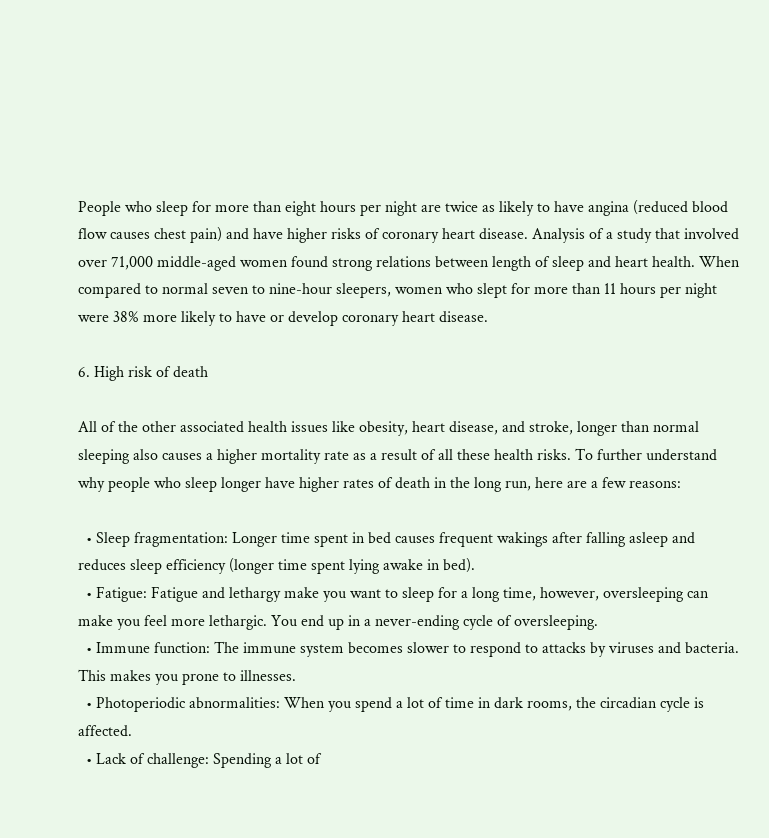People who sleep for more than eight hours per night are twice as likely to have angina (reduced blood flow causes chest pain) and have higher risks of coronary heart disease. Analysis of a study that involved over 71,000 middle-aged women found strong relations between length of sleep and heart health. When compared to normal seven to nine-hour sleepers, women who slept for more than 11 hours per night were 38% more likely to have or develop coronary heart disease.

6. High risk of death

All of the other associated health issues like obesity, heart disease, and stroke, longer than normal sleeping also causes a higher mortality rate as a result of all these health risks. To further understand why people who sleep longer have higher rates of death in the long run, here are a few reasons:

  • Sleep fragmentation: Longer time spent in bed causes frequent wakings after falling asleep and reduces sleep efficiency (longer time spent lying awake in bed).
  • Fatigue: Fatigue and lethargy make you want to sleep for a long time, however, oversleeping can make you feel more lethargic. You end up in a never-ending cycle of oversleeping.
  • Immune function: The immune system becomes slower to respond to attacks by viruses and bacteria. This makes you prone to illnesses.
  • Photoperiodic abnormalities: When you spend a lot of time in dark rooms, the circadian cycle is affected.
  • Lack of challenge: Spending a lot of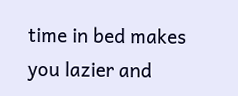time in bed makes you lazier and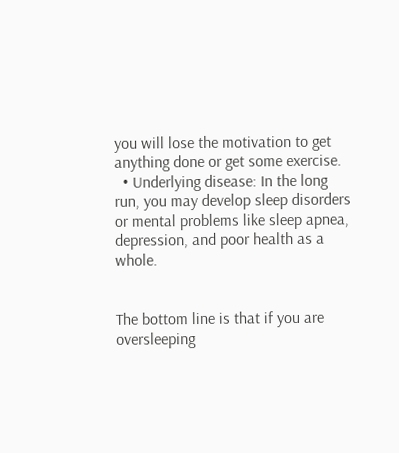you will lose the motivation to get anything done or get some exercise.
  • Underlying disease: In the long run, you may develop sleep disorders or mental problems like sleep apnea, depression, and poor health as a whole.


The bottom line is that if you are oversleeping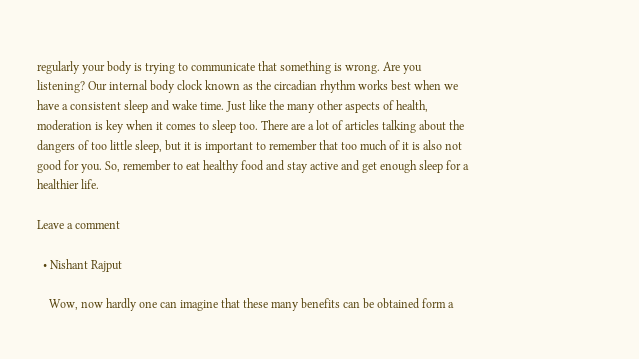regularly your body is trying to communicate that something is wrong. Are you listening? Our internal body clock known as the circadian rhythm works best when we have a consistent sleep and wake time. Just like the many other aspects of health, moderation is key when it comes to sleep too. There are a lot of articles talking about the dangers of too little sleep, but it is important to remember that too much of it is also not good for you. So, remember to eat healthy food and stay active and get enough sleep for a healthier life.

Leave a comment

  • Nishant Rajput

    Wow, now hardly one can imagine that these many benefits can be obtained form a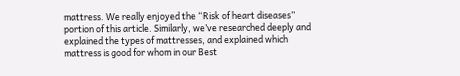mattress. We really enjoyed the “Risk of heart diseases” portion of this article. Similarly, we’ve researched deeply and explained the types of mattresses, and explained which mattress is good for whom in our Best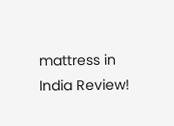mattress in India Review!